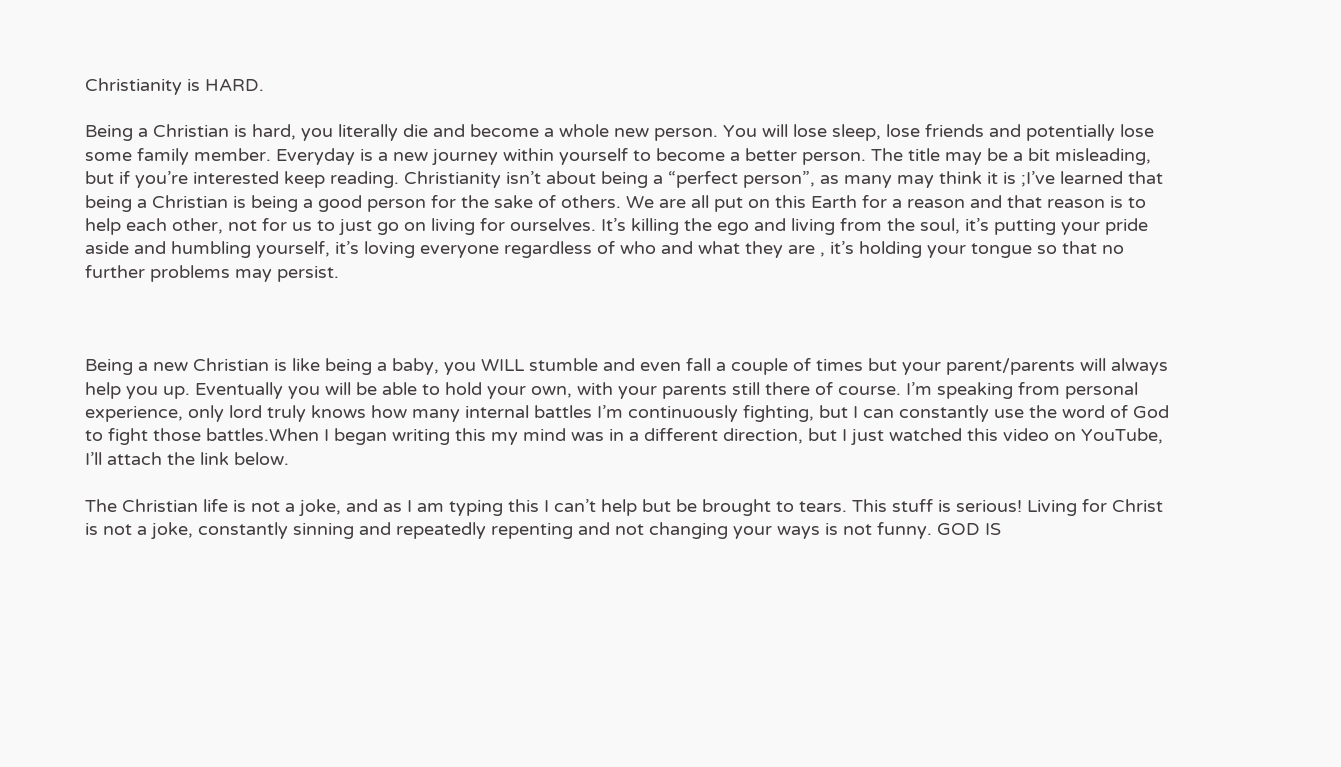Christianity is HARD.

Being a Christian is hard, you literally die and become a whole new person. You will lose sleep, lose friends and potentially lose some family member. Everyday is a new journey within yourself to become a better person. The title may be a bit misleading, but if you’re interested keep reading. Christianity isn’t about being a “perfect person”, as many may think it is ;I’ve learned that being a Christian is being a good person for the sake of others. We are all put on this Earth for a reason and that reason is to help each other, not for us to just go on living for ourselves. It’s killing the ego and living from the soul, it’s putting your pride aside and humbling yourself, it’s loving everyone regardless of who and what they are , it’s holding your tongue so that no further problems may persist.



Being a new Christian is like being a baby, you WILL stumble and even fall a couple of times but your parent/parents will always help you up. Eventually you will be able to hold your own, with your parents still there of course. I’m speaking from personal experience, only lord truly knows how many internal battles I’m continuously fighting, but I can constantly use the word of God to fight those battles.When I began writing this my mind was in a different direction, but I just watched this video on YouTube, I’ll attach the link below.

The Christian life is not a joke, and as I am typing this I can’t help but be brought to tears. This stuff is serious! Living for Christ is not a joke, constantly sinning and repeatedly repenting and not changing your ways is not funny. GOD IS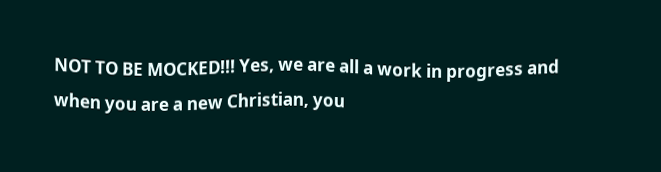NOT TO BE MOCKED!!! Yes, we are all a work in progress and when you are a new Christian, you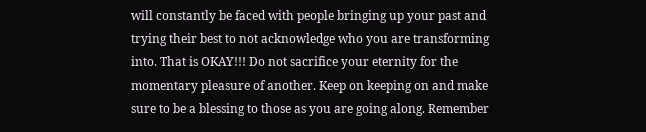will constantly be faced with people bringing up your past and trying their best to not acknowledge who you are transforming into. That is OKAY!!! Do not sacrifice your eternity for the momentary pleasure of another. Keep on keeping on and make sure to be a blessing to those as you are going along. Remember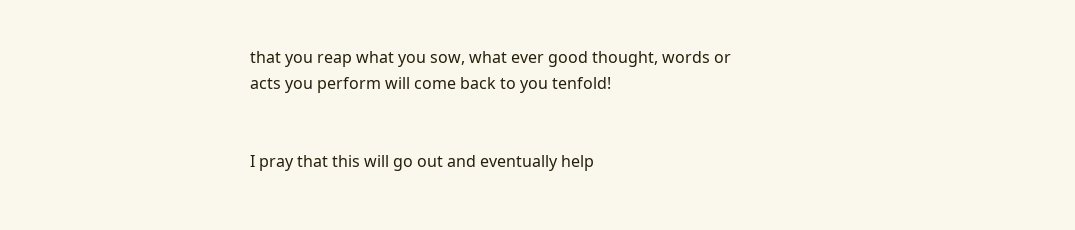that you reap what you sow, what ever good thought, words or acts you perform will come back to you tenfold!


I pray that this will go out and eventually help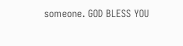someone. GOD BLESS YOU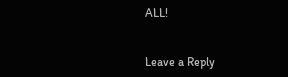ALL!


Leave a Reply